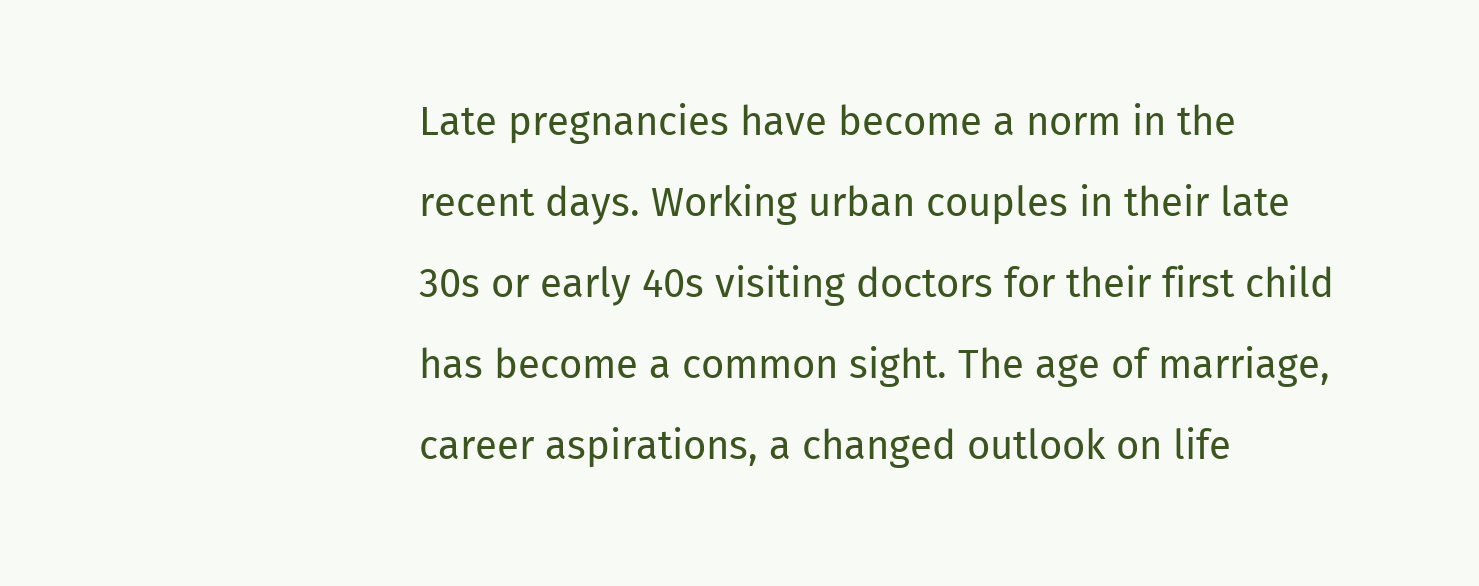Late pregnancies have become a norm in the recent days. Working urban couples in their late 30s or early 40s visiting doctors for their first child has become a common sight. The age of marriage, career aspirations, a changed outlook on life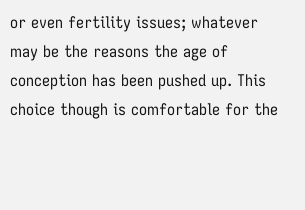or even fertility issues; whatever may be the reasons the age of conception has been pushed up. This choice though is comfortable for the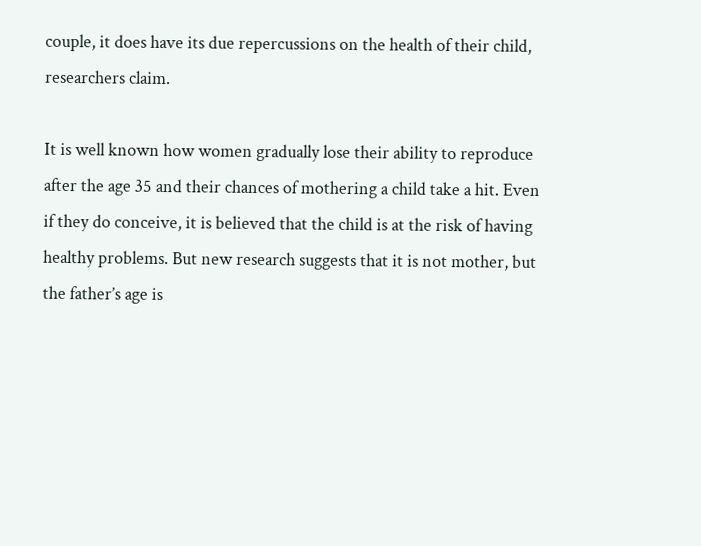couple, it does have its due repercussions on the health of their child, researchers claim.

It is well known how women gradually lose their ability to reproduce after the age 35 and their chances of mothering a child take a hit. Even if they do conceive, it is believed that the child is at the risk of having healthy problems. But new research suggests that it is not mother, but the father’s age is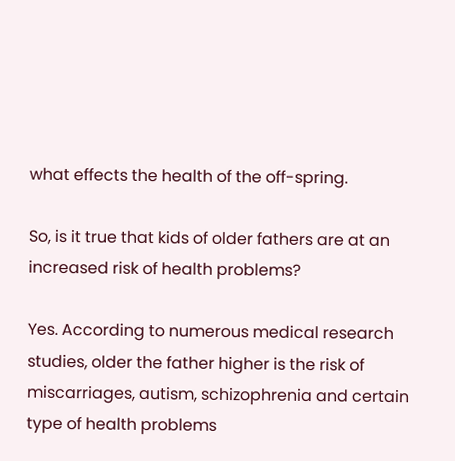what effects the health of the off-spring.

So, is it true that kids of older fathers are at an increased risk of health problems?

Yes. According to numerous medical research studies, older the father higher is the risk of miscarriages, autism, schizophrenia and certain type of health problems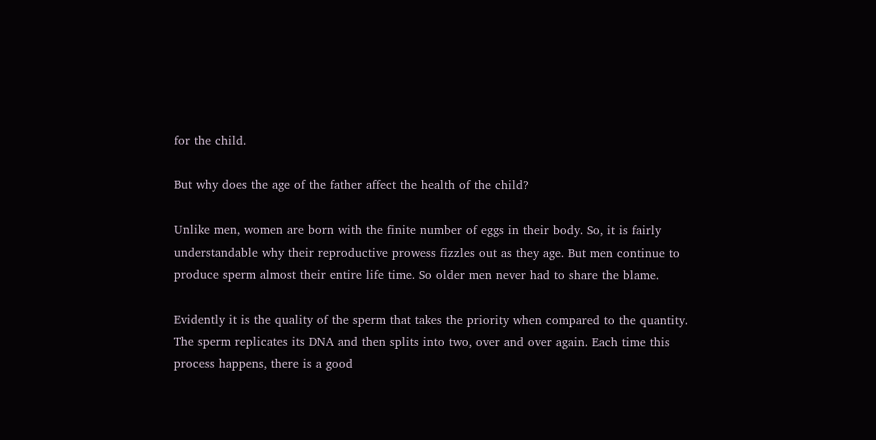for the child.

But why does the age of the father affect the health of the child?

Unlike men, women are born with the finite number of eggs in their body. So, it is fairly understandable why their reproductive prowess fizzles out as they age. But men continue to produce sperm almost their entire life time. So older men never had to share the blame.

Evidently it is the quality of the sperm that takes the priority when compared to the quantity. The sperm replicates its DNA and then splits into two, over and over again. Each time this process happens, there is a good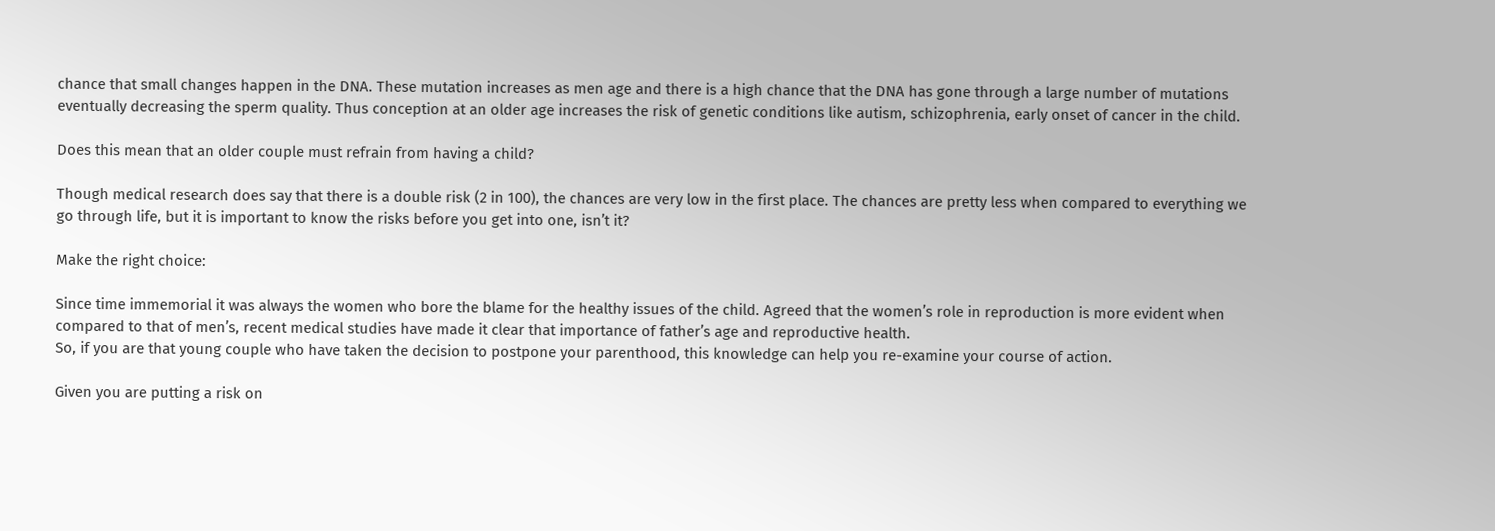chance that small changes happen in the DNA. These mutation increases as men age and there is a high chance that the DNA has gone through a large number of mutations eventually decreasing the sperm quality. Thus conception at an older age increases the risk of genetic conditions like autism, schizophrenia, early onset of cancer in the child.

Does this mean that an older couple must refrain from having a child?

Though medical research does say that there is a double risk (2 in 100), the chances are very low in the first place. The chances are pretty less when compared to everything we go through life, but it is important to know the risks before you get into one, isn’t it?

Make the right choice:

Since time immemorial it was always the women who bore the blame for the healthy issues of the child. Agreed that the women’s role in reproduction is more evident when compared to that of men’s, recent medical studies have made it clear that importance of father’s age and reproductive health.
So, if you are that young couple who have taken the decision to postpone your parenthood, this knowledge can help you re-examine your course of action.

Given you are putting a risk on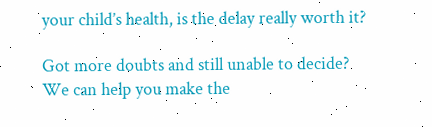your child’s health, is the delay really worth it?

Got more doubts and still unable to decide?
We can help you make the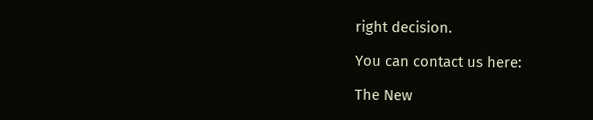right decision.

You can contact us here:

The New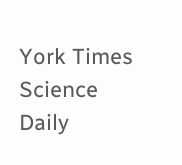York Times
Science Daily